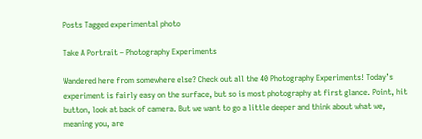Posts Tagged experimental photo

Take A Portrait – Photography Experiments

Wandered here from somewhere else? Check out all the 40 Photography Experiments! Today’s experiment is fairly easy on the surface, but so is most photography at first glance. Point, hit button, look at back of camera. But we want to go a little deeper and think about what we, meaning you, are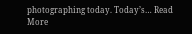photographing today. Today’s… Read More